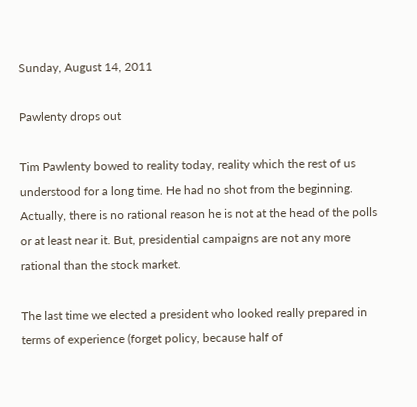Sunday, August 14, 2011

Pawlenty drops out

Tim Pawlenty bowed to reality today, reality which the rest of us understood for a long time. He had no shot from the beginning. Actually, there is no rational reason he is not at the head of the polls or at least near it. But, presidential campaigns are not any more rational than the stock market.

The last time we elected a president who looked really prepared in terms of experience (forget policy, because half of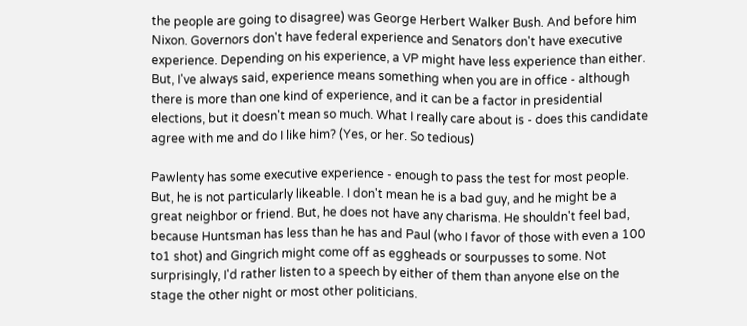the people are going to disagree) was George Herbert Walker Bush. And before him Nixon. Governors don't have federal experience and Senators don't have executive experience. Depending on his experience, a VP might have less experience than either. But, I've always said, experience means something when you are in office - although there is more than one kind of experience, and it can be a factor in presidential elections, but it doesn't mean so much. What I really care about is - does this candidate agree with me and do I like him? (Yes, or her. So tedious)

Pawlenty has some executive experience - enough to pass the test for most people. But, he is not particularly likeable. I don't mean he is a bad guy, and he might be a great neighbor or friend. But, he does not have any charisma. He shouldn't feel bad, because Huntsman has less than he has and Paul (who I favor of those with even a 100 to1 shot) and Gingrich might come off as eggheads or sourpusses to some. Not surprisingly, I'd rather listen to a speech by either of them than anyone else on the stage the other night or most other politicians.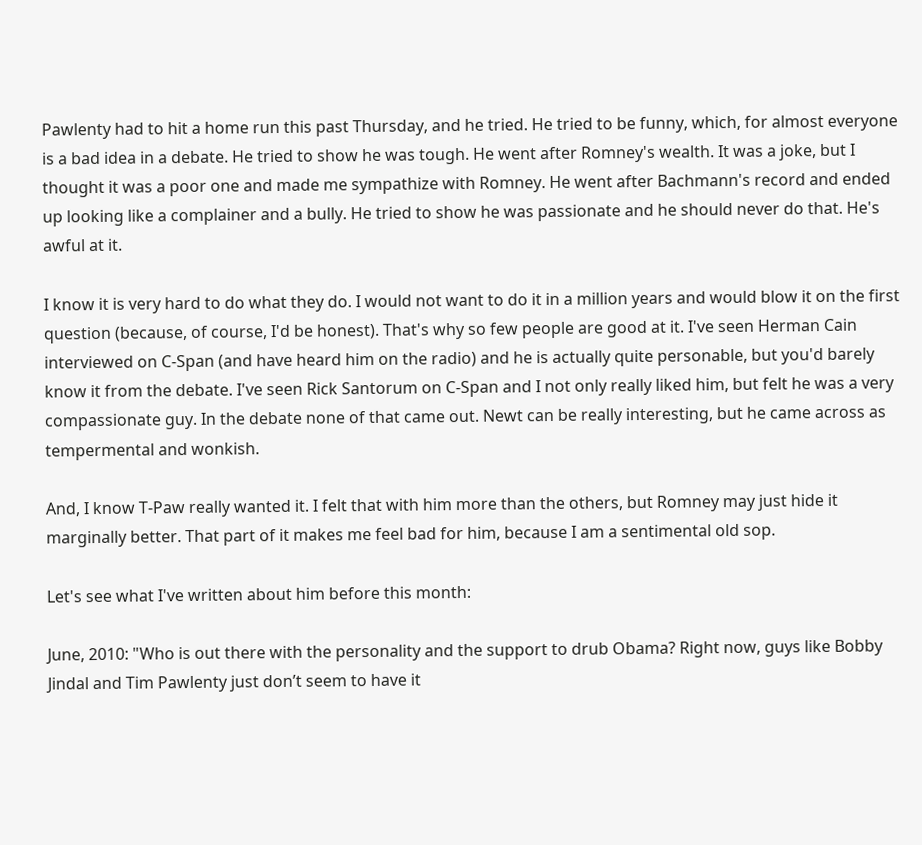Pawlenty had to hit a home run this past Thursday, and he tried. He tried to be funny, which, for almost everyone is a bad idea in a debate. He tried to show he was tough. He went after Romney's wealth. It was a joke, but I thought it was a poor one and made me sympathize with Romney. He went after Bachmann's record and ended up looking like a complainer and a bully. He tried to show he was passionate and he should never do that. He's awful at it.

I know it is very hard to do what they do. I would not want to do it in a million years and would blow it on the first question (because, of course, I'd be honest). That's why so few people are good at it. I've seen Herman Cain interviewed on C-Span (and have heard him on the radio) and he is actually quite personable, but you'd barely know it from the debate. I've seen Rick Santorum on C-Span and I not only really liked him, but felt he was a very compassionate guy. In the debate none of that came out. Newt can be really interesting, but he came across as tempermental and wonkish.

And, I know T-Paw really wanted it. I felt that with him more than the others, but Romney may just hide it marginally better. That part of it makes me feel bad for him, because I am a sentimental old sop.

Let's see what I've written about him before this month:

June, 2010: "Who is out there with the personality and the support to drub Obama? Right now, guys like Bobby Jindal and Tim Pawlenty just don’t seem to have it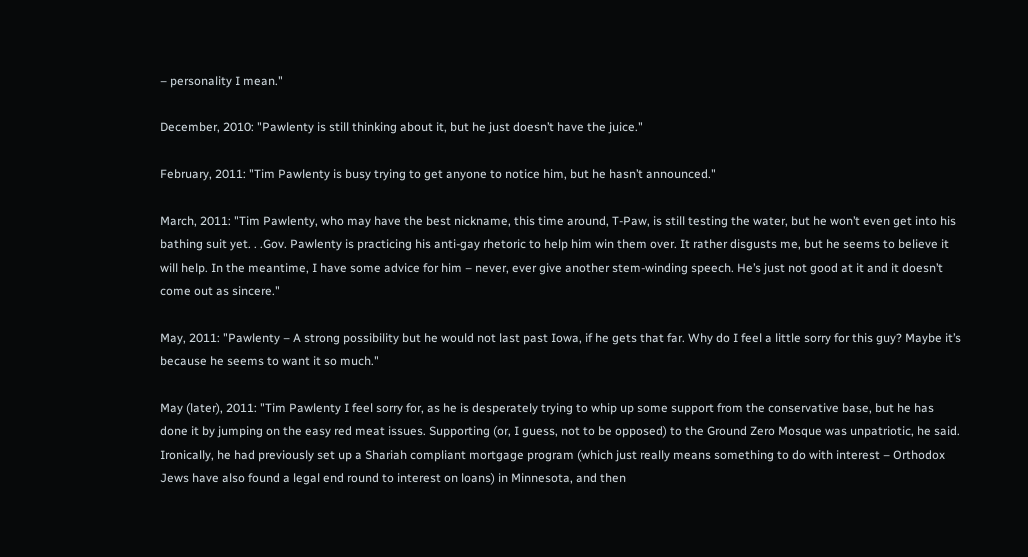– personality I mean."

December, 2010: "Pawlenty is still thinking about it, but he just doesn’t have the juice."

February, 2011: "Tim Pawlenty is busy trying to get anyone to notice him, but he hasn’t announced."

March, 2011: "Tim Pawlenty, who may have the best nickname, this time around, T-Paw, is still testing the water, but he won’t even get into his bathing suit yet. . .Gov. Pawlenty is practicing his anti-gay rhetoric to help him win them over. It rather disgusts me, but he seems to believe it will help. In the meantime, I have some advice for him – never, ever give another stem-winding speech. He’s just not good at it and it doesn’t come out as sincere."

May, 2011: "Pawlenty – A strong possibility but he would not last past Iowa, if he gets that far. Why do I feel a little sorry for this guy? Maybe it’s because he seems to want it so much."

May (later), 2011: "Tim Pawlenty I feel sorry for, as he is desperately trying to whip up some support from the conservative base, but he has done it by jumping on the easy red meat issues. Supporting (or, I guess, not to be opposed) to the Ground Zero Mosque was unpatriotic, he said. Ironically, he had previously set up a Shariah compliant mortgage program (which just really means something to do with interest – Orthodox Jews have also found a legal end round to interest on loans) in Minnesota, and then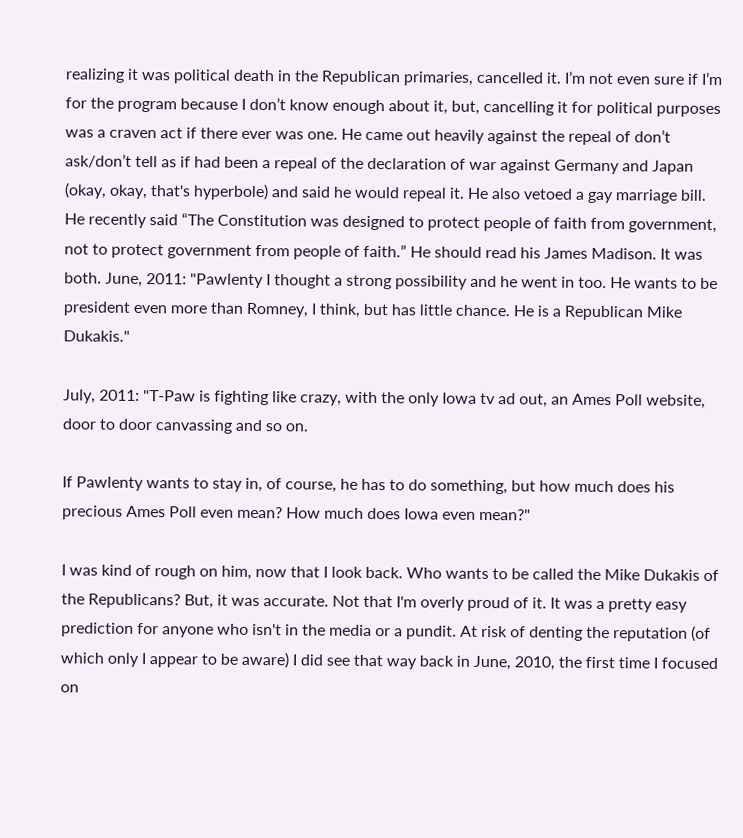realizing it was political death in the Republican primaries, cancelled it. I’m not even sure if I’m for the program because I don’t know enough about it, but, cancelling it for political purposes was a craven act if there ever was one. He came out heavily against the repeal of don’t ask/don’t tell as if had been a repeal of the declaration of war against Germany and Japan (okay, okay, that's hyperbole) and said he would repeal it. He also vetoed a gay marriage bill. He recently said “The Constitution was designed to protect people of faith from government, not to protect government from people of faith.” He should read his James Madison. It was both. June, 2011: "Pawlenty I thought a strong possibility and he went in too. He wants to be president even more than Romney, I think, but has little chance. He is a Republican Mike Dukakis."

July, 2011: "T-Paw is fighting like crazy, with the only Iowa tv ad out, an Ames Poll website, door to door canvassing and so on.

If Pawlenty wants to stay in, of course, he has to do something, but how much does his precious Ames Poll even mean? How much does Iowa even mean?"

I was kind of rough on him, now that I look back. Who wants to be called the Mike Dukakis of the Republicans? But, it was accurate. Not that I'm overly proud of it. It was a pretty easy prediction for anyone who isn't in the media or a pundit. At risk of denting the reputation (of which only I appear to be aware) I did see that way back in June, 2010, the first time I focused on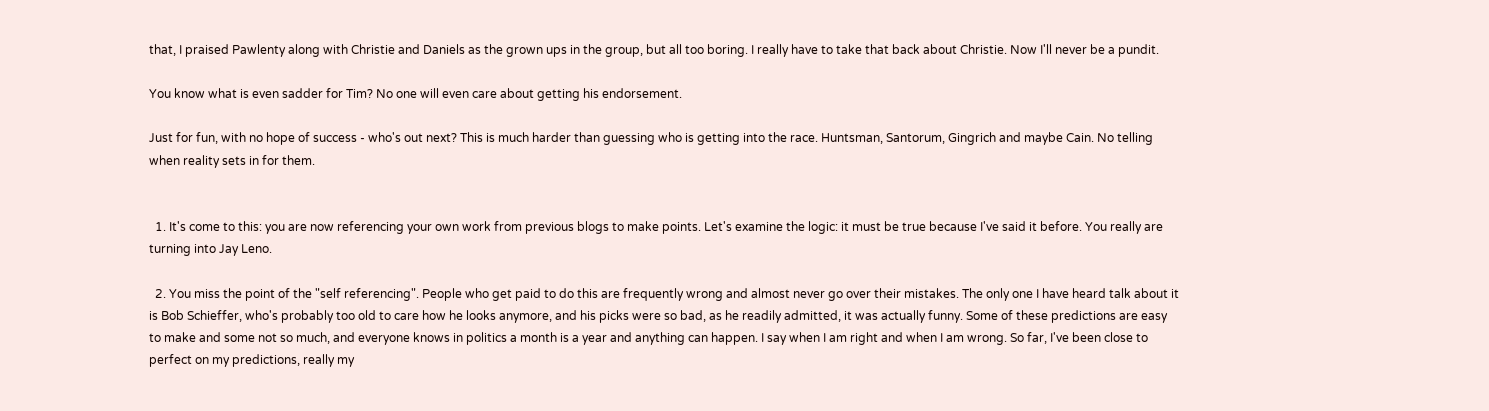that, I praised Pawlenty along with Christie and Daniels as the grown ups in the group, but all too boring. I really have to take that back about Christie. Now I'll never be a pundit.

You know what is even sadder for Tim? No one will even care about getting his endorsement.

Just for fun, with no hope of success - who's out next? This is much harder than guessing who is getting into the race. Huntsman, Santorum, Gingrich and maybe Cain. No telling when reality sets in for them.


  1. It's come to this: you are now referencing your own work from previous blogs to make points. Let's examine the logic: it must be true because I've said it before. You really are turning into Jay Leno.

  2. You miss the point of the "self referencing". People who get paid to do this are frequently wrong and almost never go over their mistakes. The only one I have heard talk about it is Bob Schieffer, who's probably too old to care how he looks anymore, and his picks were so bad, as he readily admitted, it was actually funny. Some of these predictions are easy to make and some not so much, and everyone knows in politics a month is a year and anything can happen. I say when I am right and when I am wrong. So far, I've been close to perfect on my predictions, really my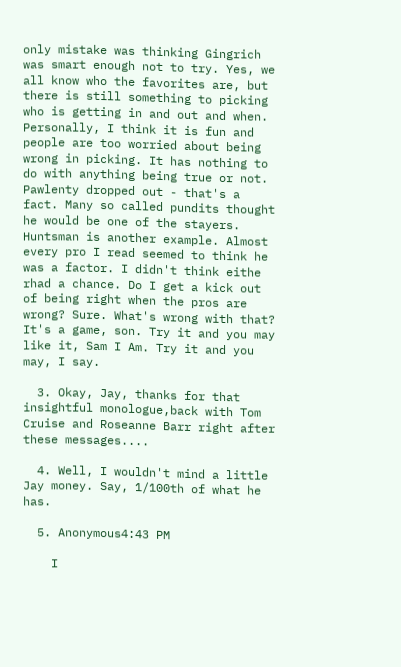only mistake was thinking Gingrich was smart enough not to try. Yes, we all know who the favorites are, but there is still something to picking who is getting in and out and when. Personally, I think it is fun and people are too worried about being wrong in picking. It has nothing to do with anything being true or not. Pawlenty dropped out - that's a fact. Many so called pundits thought he would be one of the stayers. Huntsman is another example. Almost every pro I read seemed to think he was a factor. I didn't think eithe rhad a chance. Do I get a kick out of being right when the pros are wrong? Sure. What's wrong with that? It's a game, son. Try it and you may like it, Sam I Am. Try it and you may, I say.

  3. Okay, Jay, thanks for that insightful monologue,back with Tom Cruise and Roseanne Barr right after these messages....

  4. Well, I wouldn't mind a little Jay money. Say, 1/100th of what he has.

  5. Anonymous4:43 PM

    I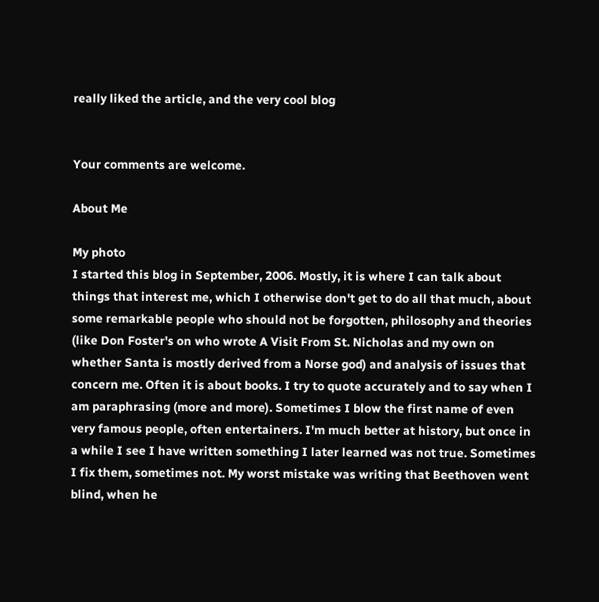really liked the article, and the very cool blog


Your comments are welcome.

About Me

My photo
I started this blog in September, 2006. Mostly, it is where I can talk about things that interest me, which I otherwise don't get to do all that much, about some remarkable people who should not be forgotten, philosophy and theories (like Don Foster's on who wrote A Visit From St. Nicholas and my own on whether Santa is mostly derived from a Norse god) and analysis of issues that concern me. Often it is about books. I try to quote accurately and to say when I am paraphrasing (more and more). Sometimes I blow the first name of even very famous people, often entertainers. I'm much better at history, but once in a while I see I have written something I later learned was not true. Sometimes I fix them, sometimes not. My worst mistake was writing that Beethoven went blind, when he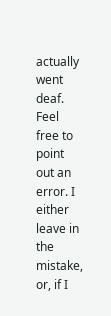actually went deaf. Feel free to point out an error. I either leave in the mistake, or, if I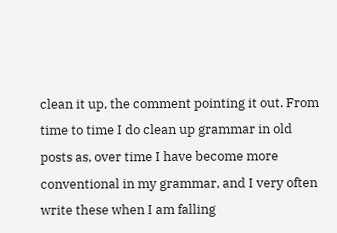clean it up, the comment pointing it out. From time to time I do clean up grammar in old posts as, over time I have become more conventional in my grammar, and I very often write these when I am falling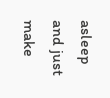asleep and just make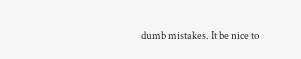dumb mistakes. It be nice to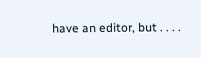have an editor, but . . . .